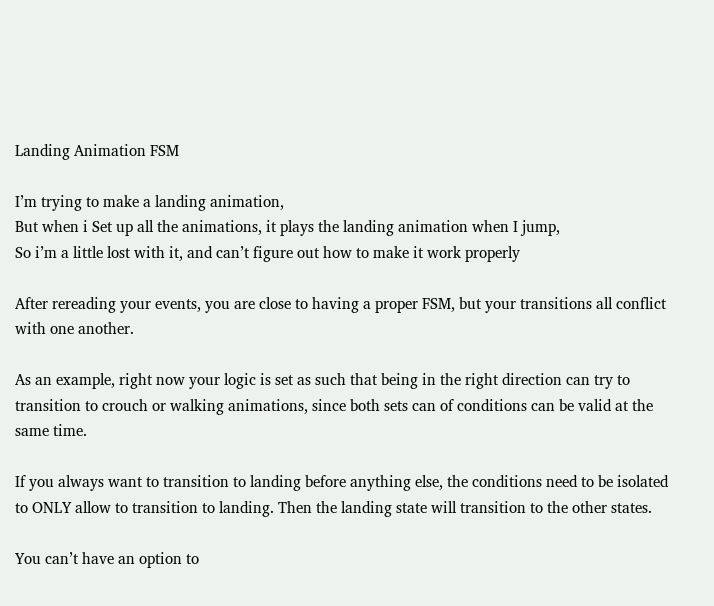Landing Animation FSM

I’m trying to make a landing animation,
But when i Set up all the animations, it plays the landing animation when I jump,
So i’m a little lost with it, and can’t figure out how to make it work properly

After rereading your events, you are close to having a proper FSM, but your transitions all conflict with one another.

As an example, right now your logic is set as such that being in the right direction can try to transition to crouch or walking animations, since both sets can of conditions can be valid at the same time.

If you always want to transition to landing before anything else, the conditions need to be isolated to ONLY allow to transition to landing. Then the landing state will transition to the other states.

You can’t have an option to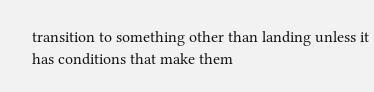transition to something other than landing unless it has conditions that make them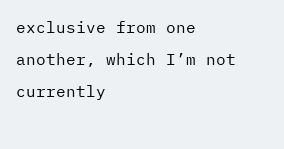exclusive from one another, which I’m not currently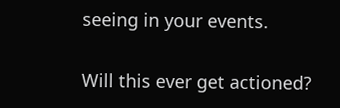seeing in your events.

Will this ever get actioned?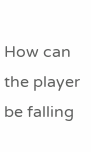How can the player be falling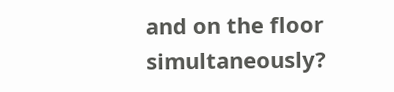and on the floor simultaneously?